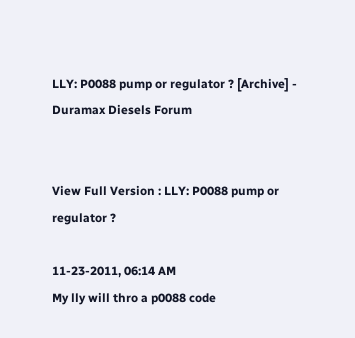LLY: P0088 pump or regulator ? [Archive] - Duramax Diesels Forum


View Full Version : LLY: P0088 pump or regulator ?

11-23-2011, 06:14 AM
My lly will thro a p0088 code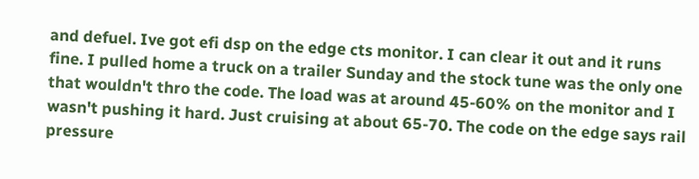and defuel. Ive got efi dsp on the edge cts monitor. I can clear it out and it runs fine. I pulled home a truck on a trailer Sunday and the stock tune was the only one that wouldn't thro the code. The load was at around 45-60% on the monitor and I wasn't pushing it hard. Just cruising at about 65-70. The code on the edge says rail pressure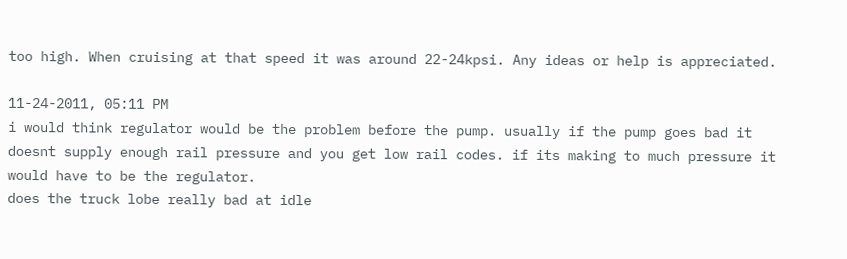too high. When cruising at that speed it was around 22-24kpsi. Any ideas or help is appreciated.

11-24-2011, 05:11 PM
i would think regulator would be the problem before the pump. usually if the pump goes bad it doesnt supply enough rail pressure and you get low rail codes. if its making to much pressure it would have to be the regulator.
does the truck lobe really bad at idle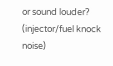or sound louder? (injector/fuel knock noise)